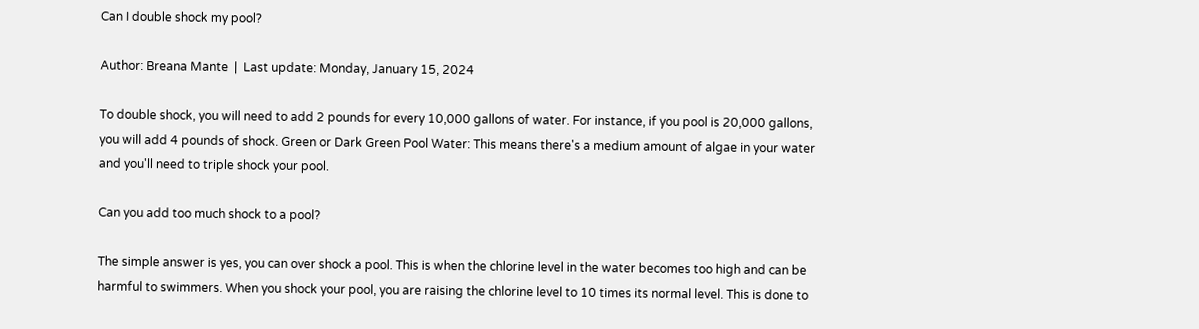Can I double shock my pool?

Author: Breana Mante  |  Last update: Monday, January 15, 2024

To double shock, you will need to add 2 pounds for every 10,000 gallons of water. For instance, if you pool is 20,000 gallons, you will add 4 pounds of shock. Green or Dark Green Pool Water: This means there's a medium amount of algae in your water and you'll need to triple shock your pool.

Can you add too much shock to a pool?

The simple answer is yes, you can over shock a pool. This is when the chlorine level in the water becomes too high and can be harmful to swimmers. When you shock your pool, you are raising the chlorine level to 10 times its normal level. This is done to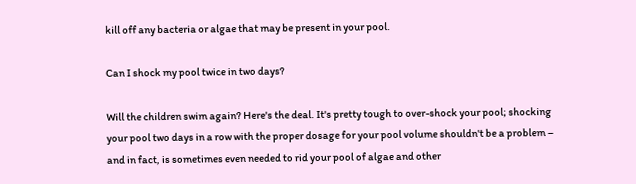kill off any bacteria or algae that may be present in your pool.

Can I shock my pool twice in two days?

Will the children swim again? Here's the deal. It's pretty tough to over-shock your pool; shocking your pool two days in a row with the proper dosage for your pool volume shouldn't be a problem – and in fact, is sometimes even needed to rid your pool of algae and other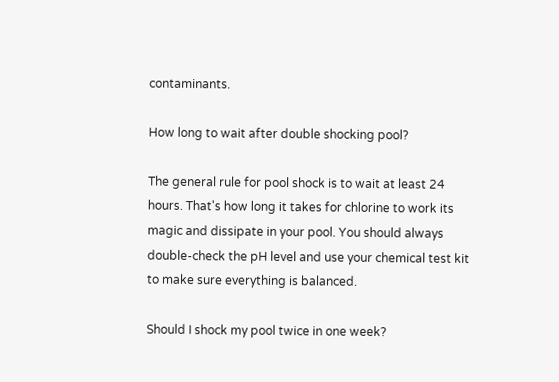contaminants.

How long to wait after double shocking pool?

The general rule for pool shock is to wait at least 24 hours. That's how long it takes for chlorine to work its magic and dissipate in your pool. You should always double-check the pH level and use your chemical test kit to make sure everything is balanced.

Should I shock my pool twice in one week?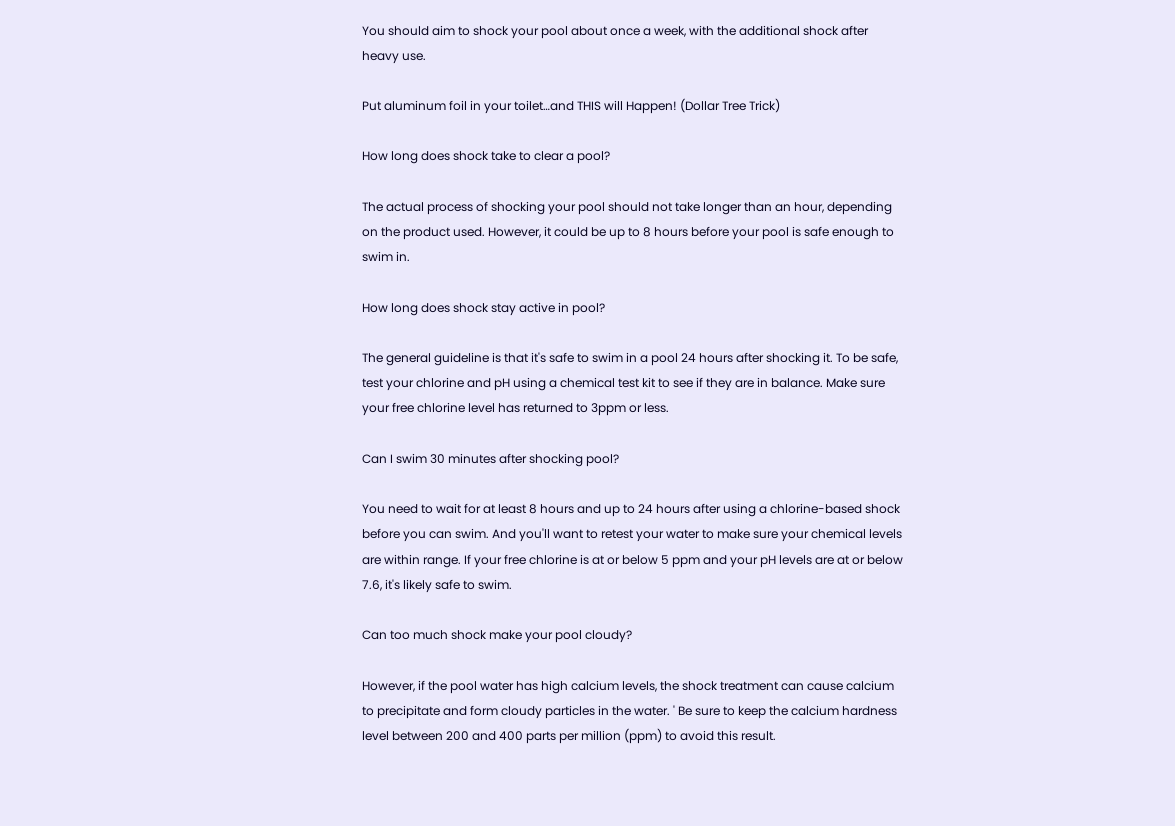You should aim to shock your pool about once a week, with the additional shock after heavy use.

Put aluminum foil in your toilet…and THIS will Happen! (Dollar Tree Trick)

How long does shock take to clear a pool?

The actual process of shocking your pool should not take longer than an hour, depending on the product used. However, it could be up to 8 hours before your pool is safe enough to swim in.

How long does shock stay active in pool?

The general guideline is that it's safe to swim in a pool 24 hours after shocking it. To be safe, test your chlorine and pH using a chemical test kit to see if they are in balance. Make sure your free chlorine level has returned to 3ppm or less.

Can I swim 30 minutes after shocking pool?

You need to wait for at least 8 hours and up to 24 hours after using a chlorine-based shock before you can swim. And you'll want to retest your water to make sure your chemical levels are within range. If your free chlorine is at or below 5 ppm and your pH levels are at or below 7.6, it's likely safe to swim.

Can too much shock make your pool cloudy?

However, if the pool water has high calcium levels, the shock treatment can cause calcium to precipitate and form cloudy particles in the water. ' Be sure to keep the calcium hardness level between 200 and 400 parts per million (ppm) to avoid this result.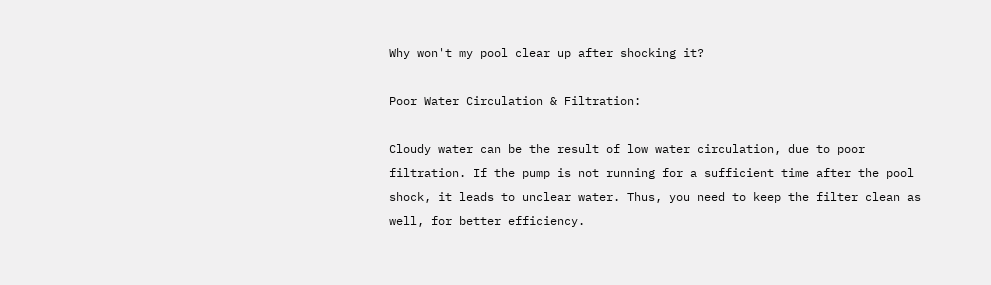Why won't my pool clear up after shocking it?

Poor Water Circulation & Filtration:

Cloudy water can be the result of low water circulation, due to poor filtration. If the pump is not running for a sufficient time after the pool shock, it leads to unclear water. Thus, you need to keep the filter clean as well, for better efficiency.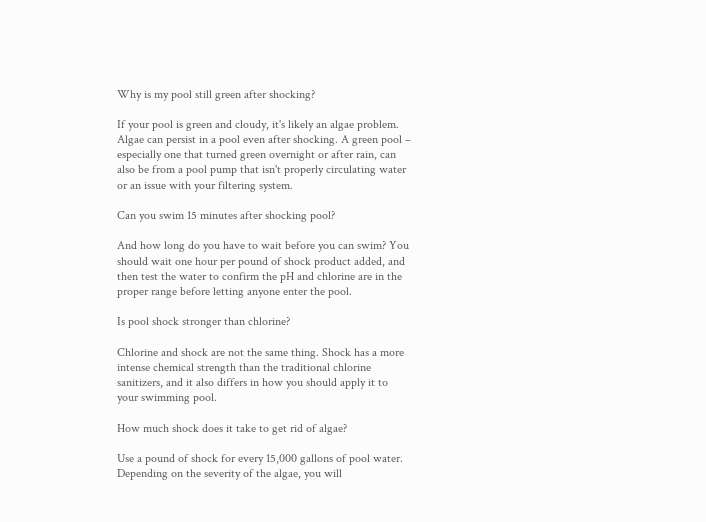Why is my pool still green after shocking?

If your pool is green and cloudy, it's likely an algae problem. Algae can persist in a pool even after shocking. A green pool – especially one that turned green overnight or after rain, can also be from a pool pump that isn't properly circulating water or an issue with your filtering system.

Can you swim 15 minutes after shocking pool?

And how long do you have to wait before you can swim? You should wait one hour per pound of shock product added, and then test the water to confirm the pH and chlorine are in the proper range before letting anyone enter the pool.

Is pool shock stronger than chlorine?

Chlorine and shock are not the same thing. Shock has a more intense chemical strength than the traditional chlorine sanitizers, and it also differs in how you should apply it to your swimming pool.

How much shock does it take to get rid of algae?

Use a pound of shock for every 15,000 gallons of pool water. Depending on the severity of the algae, you will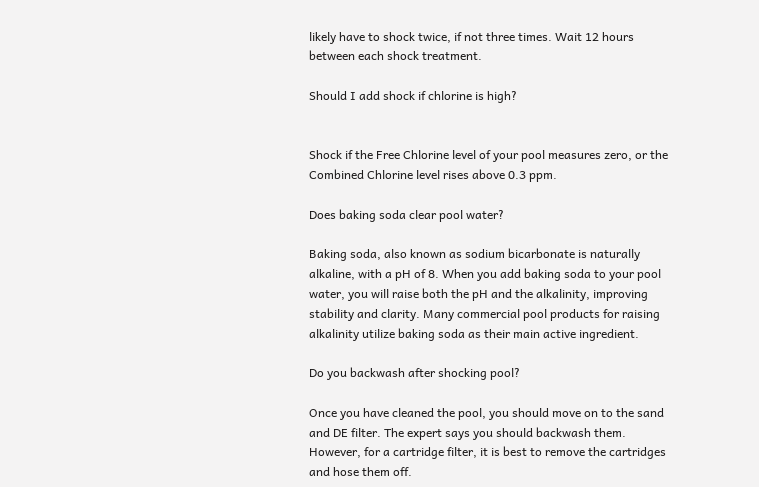likely have to shock twice, if not three times. Wait 12 hours between each shock treatment.

Should I add shock if chlorine is high?


Shock if the Free Chlorine level of your pool measures zero, or the Combined Chlorine level rises above 0.3 ppm.

Does baking soda clear pool water?

Baking soda, also known as sodium bicarbonate is naturally alkaline, with a pH of 8. When you add baking soda to your pool water, you will raise both the pH and the alkalinity, improving stability and clarity. Many commercial pool products for raising alkalinity utilize baking soda as their main active ingredient.

Do you backwash after shocking pool?

Once you have cleaned the pool, you should move on to the sand and DE filter. The expert says you should backwash them. However, for a cartridge filter, it is best to remove the cartridges and hose them off.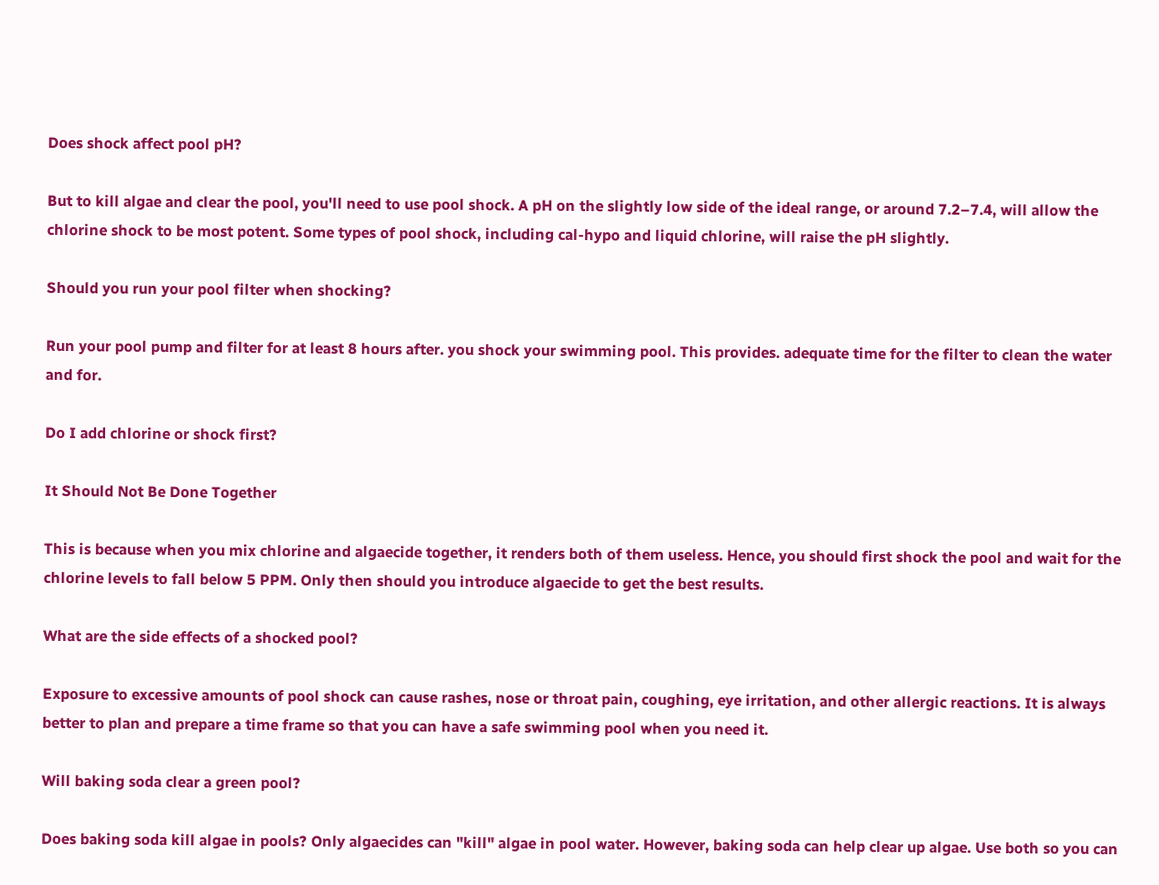Does shock affect pool pH?

But to kill algae and clear the pool, you'll need to use pool shock. A pH on the slightly low side of the ideal range, or around 7.2–7.4, will allow the chlorine shock to be most potent. Some types of pool shock, including cal-hypo and liquid chlorine, will raise the pH slightly.

Should you run your pool filter when shocking?

Run your pool pump and filter for at least 8 hours after. you shock your swimming pool. This provides. adequate time for the filter to clean the water and for.

Do I add chlorine or shock first?

It Should Not Be Done Together

This is because when you mix chlorine and algaecide together, it renders both of them useless. Hence, you should first shock the pool and wait for the chlorine levels to fall below 5 PPM. Only then should you introduce algaecide to get the best results.

What are the side effects of a shocked pool?

Exposure to excessive amounts of pool shock can cause rashes, nose or throat pain, coughing, eye irritation, and other allergic reactions. It is always better to plan and prepare a time frame so that you can have a safe swimming pool when you need it.

Will baking soda clear a green pool?

Does baking soda kill algae in pools? Only algaecides can "kill" algae in pool water. However, baking soda can help clear up algae. Use both so you can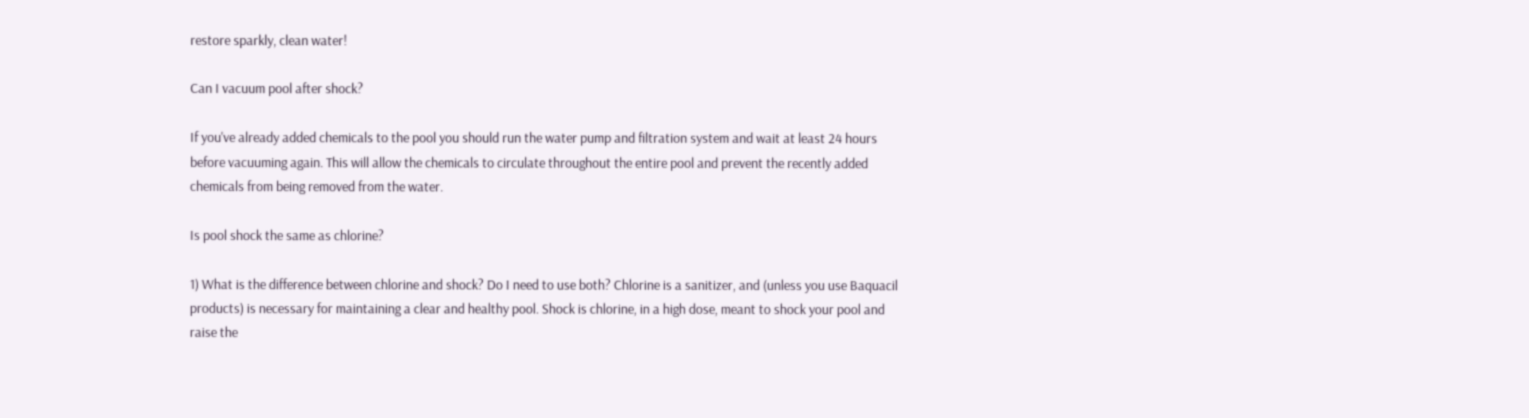restore sparkly, clean water!

Can I vacuum pool after shock?

If you've already added chemicals to the pool you should run the water pump and filtration system and wait at least 24 hours before vacuuming again. This will allow the chemicals to circulate throughout the entire pool and prevent the recently added chemicals from being removed from the water.

Is pool shock the same as chlorine?

1) What is the difference between chlorine and shock? Do I need to use both? Chlorine is a sanitizer, and (unless you use Baquacil products) is necessary for maintaining a clear and healthy pool. Shock is chlorine, in a high dose, meant to shock your pool and raise the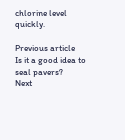chlorine level quickly.

Previous article
Is it a good idea to seal pavers?
Next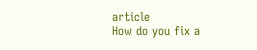article
How do you fix a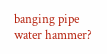banging pipe water hammer?